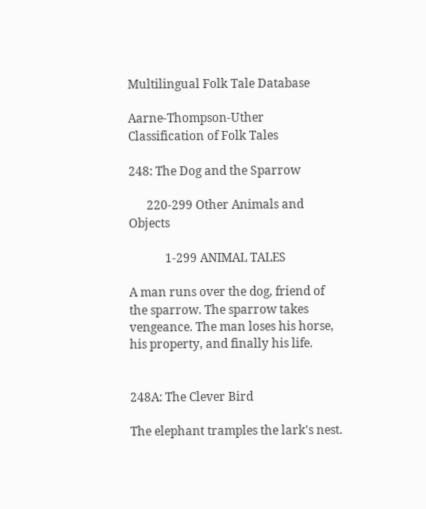Multilingual Folk Tale Database

Aarne-Thompson-Uther Classification of Folk Tales

248: The Dog and the Sparrow

      220-299 Other Animals and Objects

            1-299 ANIMAL TALES

A man runs over the dog, friend of the sparrow. The sparrow takes vengeance. The man loses his horse, his property, and finally his life.


248A: The Clever Bird

The elephant tramples the lark's nest.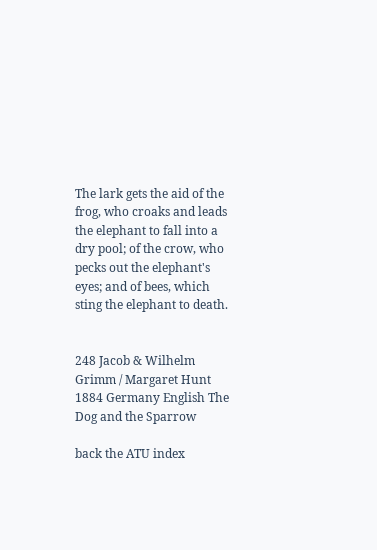The lark gets the aid of the frog, who croaks and leads the elephant to fall into a dry pool; of the crow, who pecks out the elephant's eyes; and of bees, which sting the elephant to death.


248 Jacob & Wilhelm Grimm / Margaret Hunt 1884 Germany English The Dog and the Sparrow

back the ATU index